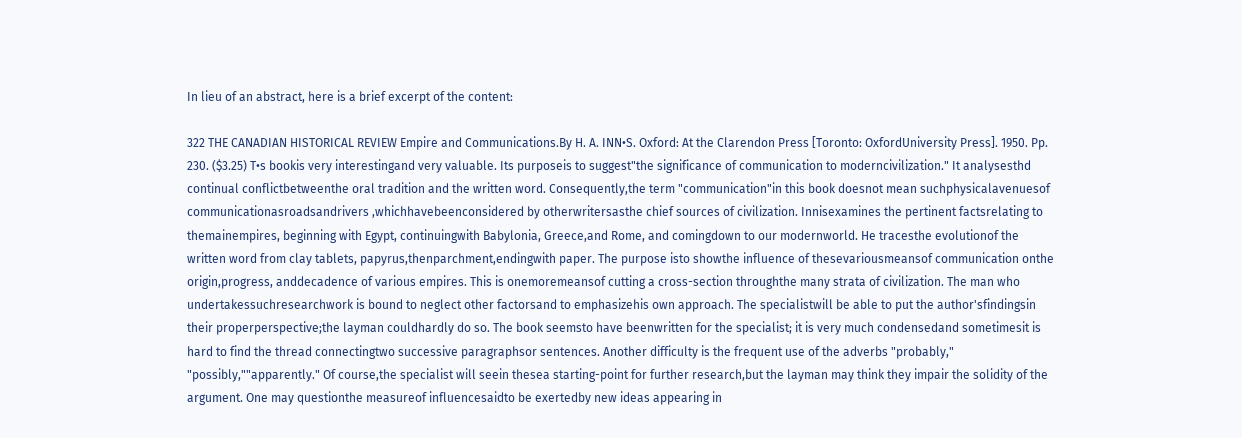In lieu of an abstract, here is a brief excerpt of the content:

322 THE CANADIAN HISTORICAL REVIEW Empire and Communications.By H. A. INN•S. Oxford: At the Clarendon Press [Toronto: OxfordUniversity Press]. 1950. Pp. 230. ($3.25) T•s bookis very interestingand very valuable. Its purposeis to suggest"the significance of communication to moderncivilization." It analysesthd continual conflictbetweenthe oral tradition and the written word. Consequently,the term "communication"in this book doesnot mean suchphysicalavenuesof communicationasroadsandrivers ,whichhavebeenconsidered by otherwritersasthe chief sources of civilization. Innisexamines the pertinent factsrelating to themainempires, beginning with Egypt, continuingwith Babylonia, Greece,and Rome, and comingdown to our modernworld. He tracesthe evolutionof the written word from clay tablets, papyrus,thenparchment,endingwith paper. The purpose isto showthe influence of thesevariousmeansof communication onthe origin,progress, anddecadence of various empires. This is onemoremeansof cutting a cross-section throughthe many strata of civilization. The man who undertakessuchresearchwork is bound to neglect other factorsand to emphasizehis own approach. The specialistwill be able to put the author'sfindingsin their properperspective;the layman couldhardly do so. The book seemsto have beenwritten for the specialist; it is very much condensedand sometimesit is hard to find the thread connectingtwo successive paragraphsor sentences. Another difficulty is the frequent use of the adverbs "probably," "possibly,""apparently." Of course,the specialist will seein thesea starting-point for further research,but the layman may think they impair the solidity of the argument. One may questionthe measureof influencesaidto be exertedby new ideas appearing in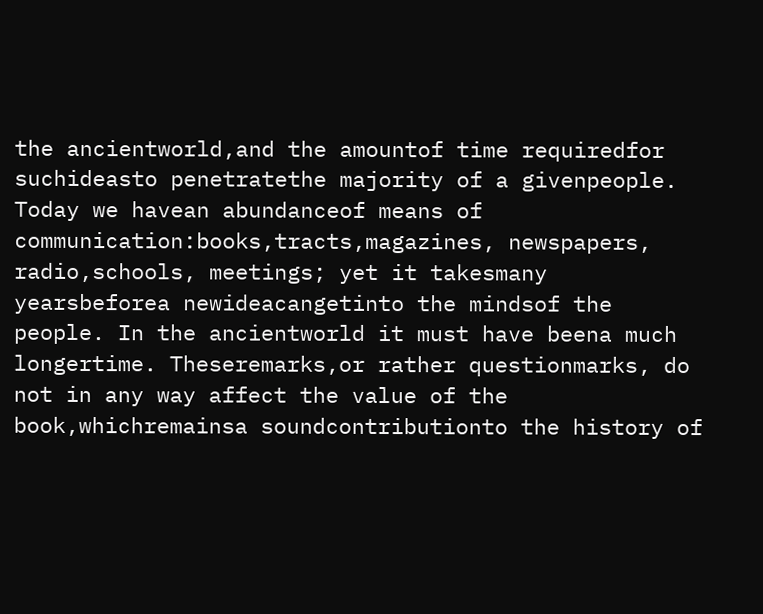the ancientworld,and the amountof time requiredfor suchideasto penetratethe majority of a givenpeople. Today we havean abundanceof means of communication:books,tracts,magazines, newspapers, radio,schools, meetings; yet it takesmany yearsbeforea newideacangetinto the mindsof the people. In the ancientworld it must have beena much longertime. Theseremarks,or rather questionmarks, do not in any way affect the value of the book,whichremainsa soundcontributionto the history of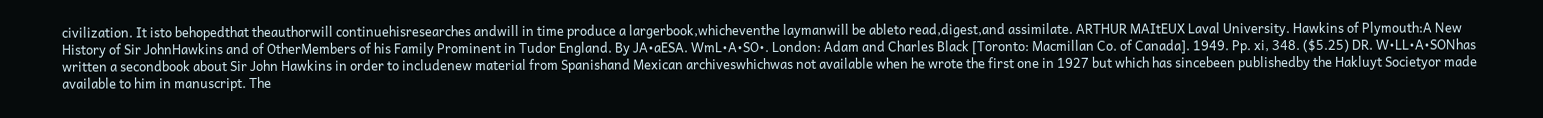civilization. It isto behopedthat theauthorwill continuehisresearches andwill in time produce a largerbook,whicheventhe laymanwill be ableto read,digest,and assimilate. ARTHUR MAItEUX Laval University. Hawkins of Plymouth:A New History of Sir JohnHawkins and of OtherMembers of his Family Prominent in Tudor England. By JA•aESA. WmL•A•SO•. London: Adam and Charles Black [Toronto: Macmillan Co. of Canada]. 1949. Pp. xi, 348. ($5.25) DR. W•LL•A•SONhas written a secondbook about Sir John Hawkins in order to includenew material from Spanishand Mexican archiveswhichwas not available when he wrote the first one in 1927 but which has sincebeen publishedby the Hakluyt Societyor made available to him in manuscript. The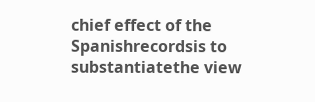chief effect of the Spanishrecordsis to substantiatethe view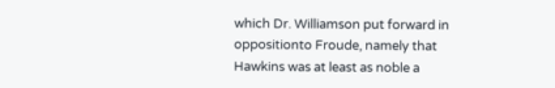which Dr. Williamson put forward in oppositionto Froude, namely that Hawkins was at least as noble a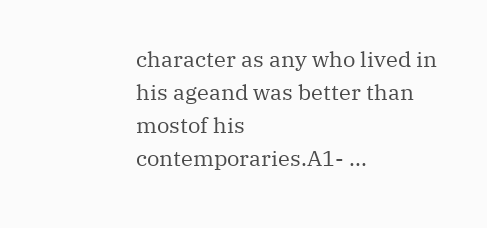character as any who lived in his ageand was better than mostof his contemporaries.A1- ...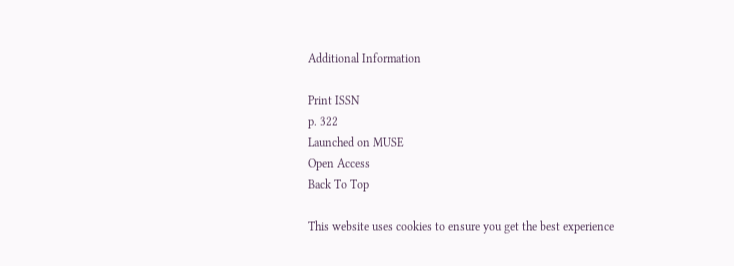Additional Information

Print ISSN
p. 322
Launched on MUSE
Open Access
Back To Top

This website uses cookies to ensure you get the best experience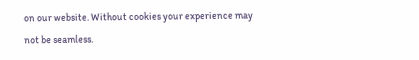on our website. Without cookies your experience may not be seamless.